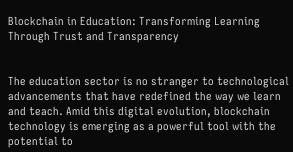Blockchain in Education: Transforming Learning Through Trust and Transparency


The education sector is no stranger to technological advancements that have redefined the way we learn and teach. Amid this digital evolution, blockchain technology is emerging as a powerful tool with the potential to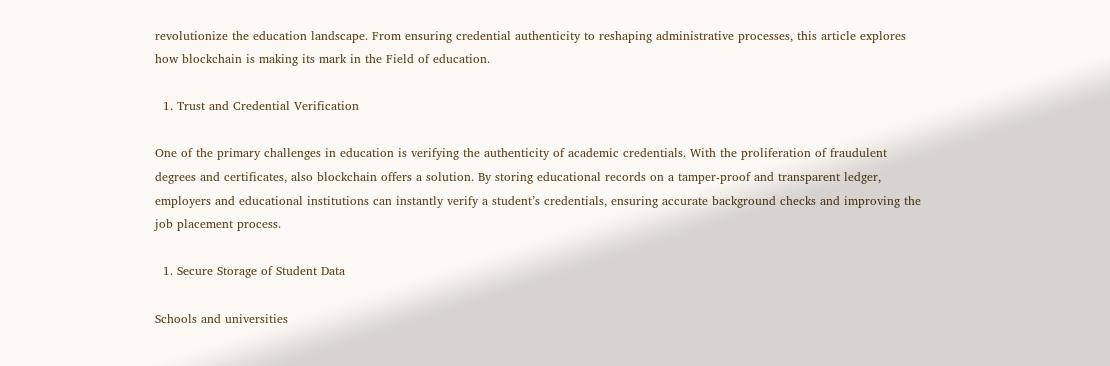revolutionize the education landscape. From ensuring credential authenticity to reshaping administrative processes, this article explores how blockchain is making its mark in the Field of education.

  1. Trust and Credential Verification

One of the primary challenges in education is verifying the authenticity of academic credentials. With the proliferation of fraudulent degrees and certificates, also blockchain offers a solution. By storing educational records on a tamper-proof and transparent ledger, employers and educational institutions can instantly verify a student’s credentials, ensuring accurate background checks and improving the job placement process.

  1. Secure Storage of Student Data

Schools and universities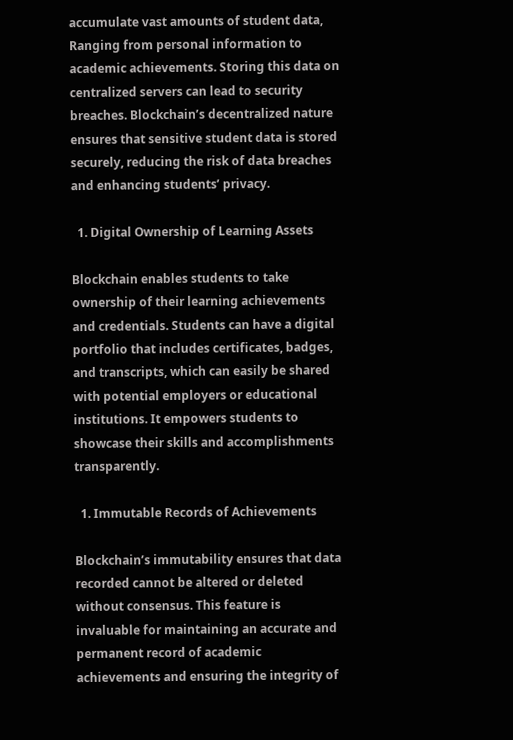accumulate vast amounts of student data, Ranging from personal information to academic achievements. Storing this data on centralized servers can lead to security breaches. Blockchain’s decentralized nature ensures that sensitive student data is stored securely, reducing the risk of data breaches and enhancing students’ privacy.

  1. Digital Ownership of Learning Assets

Blockchain enables students to take ownership of their learning achievements and credentials. Students can have a digital portfolio that includes certificates, badges, and transcripts, which can easily be shared with potential employers or educational institutions. It empowers students to showcase their skills and accomplishments transparently.

  1. Immutable Records of Achievements

Blockchain’s immutability ensures that data recorded cannot be altered or deleted without consensus. This feature is invaluable for maintaining an accurate and permanent record of academic achievements and ensuring the integrity of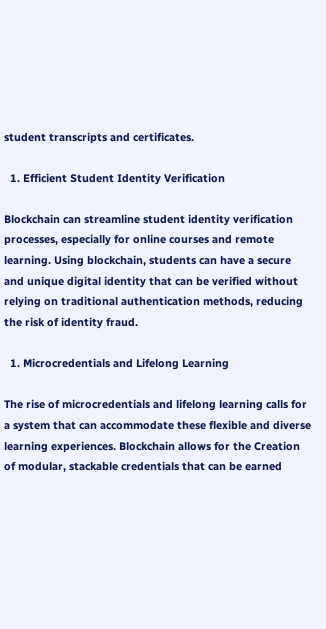student transcripts and certificates.

  1. Efficient Student Identity Verification

Blockchain can streamline student identity verification processes, especially for online courses and remote learning. Using blockchain, students can have a secure and unique digital identity that can be verified without relying on traditional authentication methods, reducing the risk of identity fraud.

  1. Microcredentials and Lifelong Learning

The rise of microcredentials and lifelong learning calls for a system that can accommodate these flexible and diverse learning experiences. Blockchain allows for the Creation of modular, stackable credentials that can be earned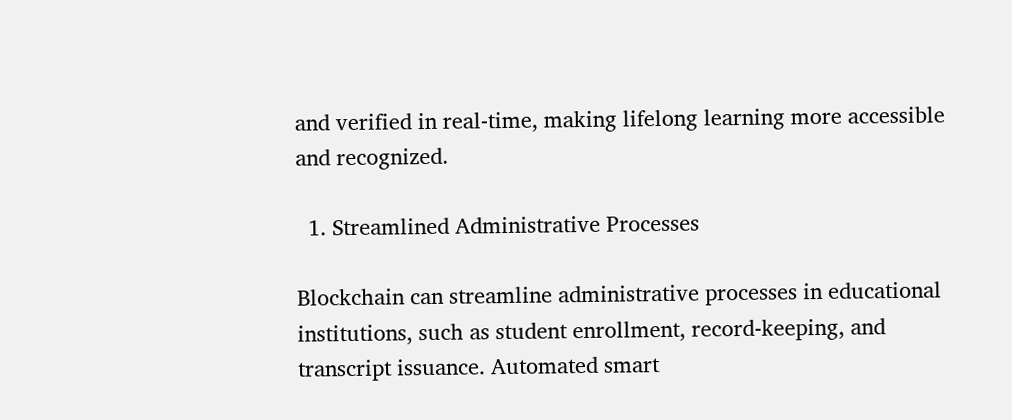and verified in real-time, making lifelong learning more accessible and recognized.

  1. Streamlined Administrative Processes

Blockchain can streamline administrative processes in educational institutions, such as student enrollment, record-keeping, and transcript issuance. Automated smart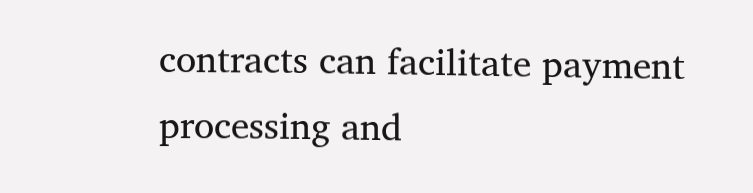contracts can facilitate payment processing and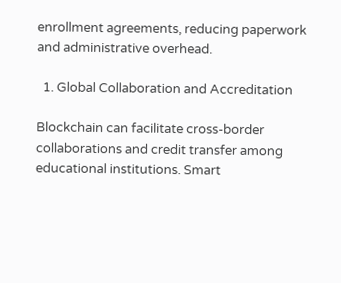enrollment agreements, reducing paperwork and administrative overhead.

  1. Global Collaboration and Accreditation

Blockchain can facilitate cross-border collaborations and credit transfer among educational institutions. Smart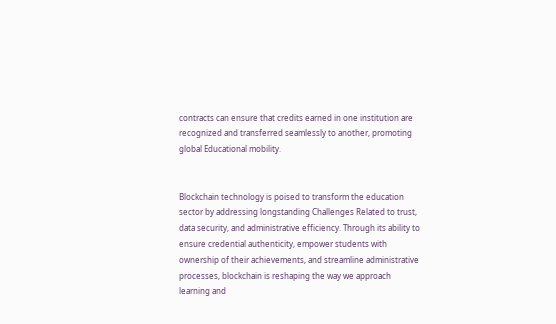contracts can ensure that credits earned in one institution are recognized and transferred seamlessly to another, promoting global Educational mobility.


Blockchain technology is poised to transform the education sector by addressing longstanding Challenges Related to trust, data security, and administrative efficiency. Through its ability to ensure credential authenticity, empower students with ownership of their achievements, and streamline administrative processes, blockchain is reshaping the way we approach learning and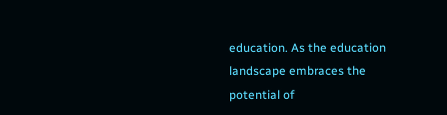education. As the education landscape embraces the potential of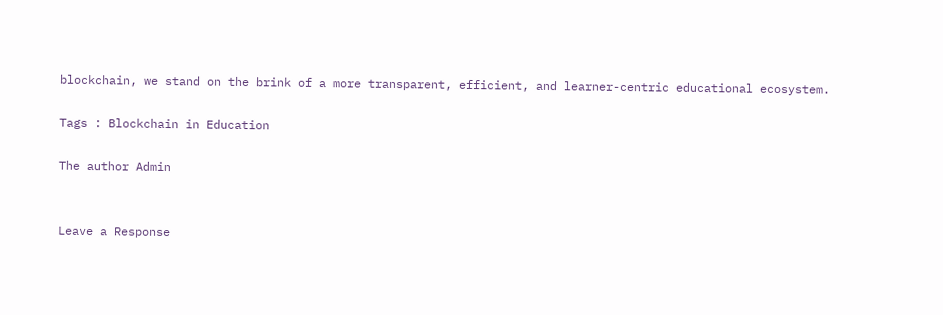blockchain, we stand on the brink of a more transparent, efficient, and learner-centric educational ecosystem.

Tags : Blockchain in Education

The author Admin


Leave a Response